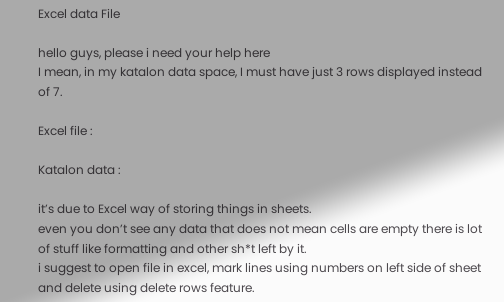Excel data File

hello guys, please i need your help here
I mean, in my katalon data space, I must have just 3 rows displayed instead of 7.

Excel file :

Katalon data :

it’s due to Excel way of storing things in sheets.
even you don’t see any data that does not mean cells are empty there is lot of stuff like formatting and other sh*t left by it.
i suggest to open file in excel, mark lines using numbers on left side of sheet and delete using delete rows feature.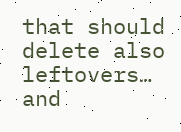that should delete also leftovers…
and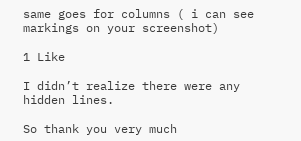same goes for columns ( i can see markings on your screenshot)

1 Like

I didn’t realize there were any hidden lines.

So thank you very much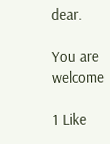dear.

You are welcome

1 Like